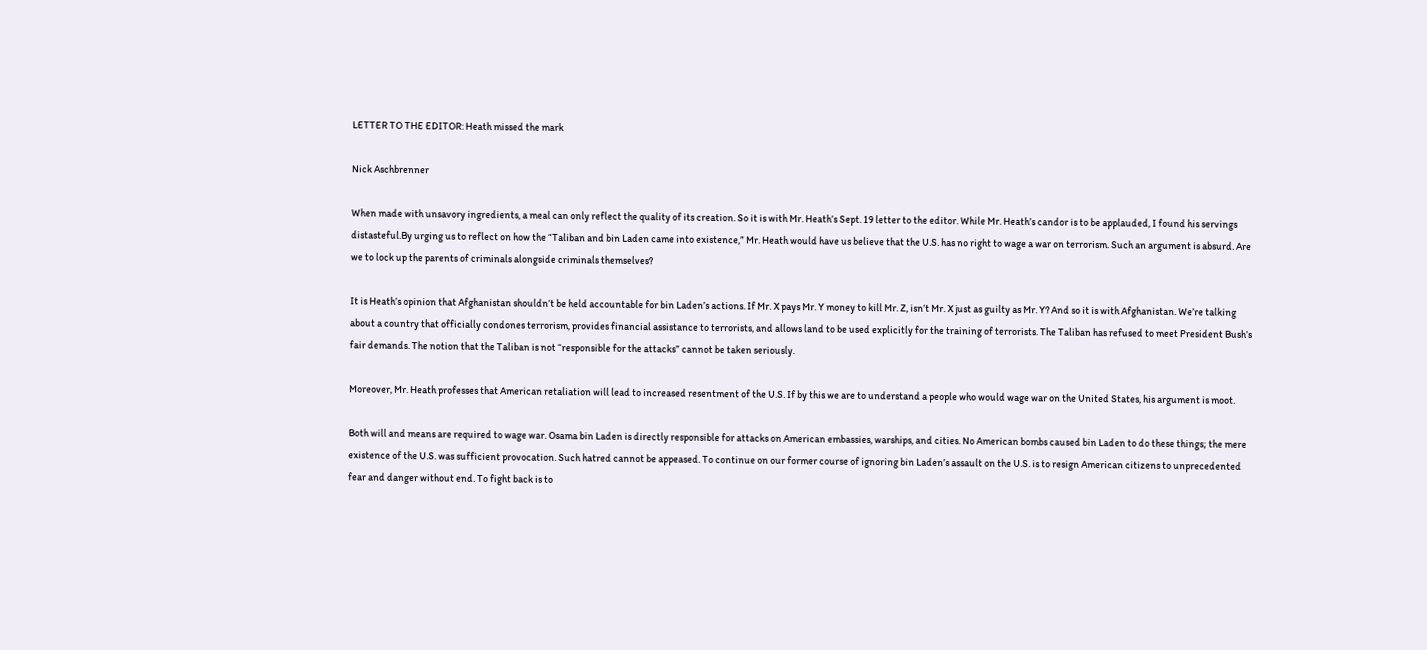LETTER TO THE EDITOR: Heath missed the mark

Nick Aschbrenner

When made with unsavory ingredients, a meal can only reflect the quality of its creation. So it is with Mr. Heath’s Sept. 19 letter to the editor. While Mr. Heath’s candor is to be applauded, I found his servings distasteful.By urging us to reflect on how the “Taliban and bin Laden came into existence,” Mr. Heath would have us believe that the U.S. has no right to wage a war on terrorism. Such an argument is absurd. Are we to lock up the parents of criminals alongside criminals themselves?

It is Heath’s opinion that Afghanistan shouldn’t be held accountable for bin Laden’s actions. If Mr. X pays Mr. Y money to kill Mr. Z, isn’t Mr. X just as guilty as Mr. Y? And so it is with Afghanistan. We’re talking about a country that officially condones terrorism, provides financial assistance to terrorists, and allows land to be used explicitly for the training of terrorists. The Taliban has refused to meet President Bush’s fair demands. The notion that the Taliban is not “responsible for the attacks” cannot be taken seriously.

Moreover, Mr. Heath professes that American retaliation will lead to increased resentment of the U.S. If by this we are to understand a people who would wage war on the United States, his argument is moot.

Both will and means are required to wage war. Osama bin Laden is directly responsible for attacks on American embassies, warships, and cities. No American bombs caused bin Laden to do these things; the mere existence of the U.S. was sufficient provocation. Such hatred cannot be appeased. To continue on our former course of ignoring bin Laden’s assault on the U.S. is to resign American citizens to unprecedented fear and danger without end. To fight back is to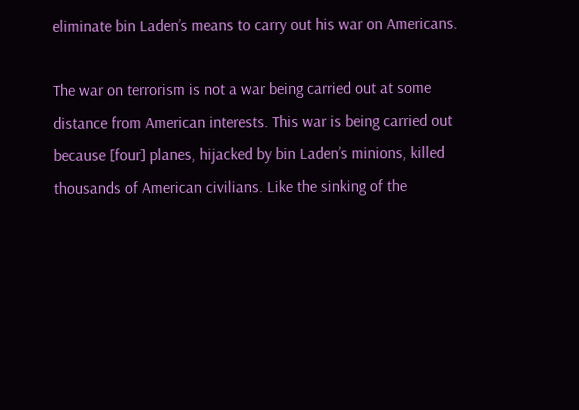eliminate bin Laden’s means to carry out his war on Americans.

The war on terrorism is not a war being carried out at some distance from American interests. This war is being carried out because [four] planes, hijacked by bin Laden’s minions, killed thousands of American civilians. Like the sinking of the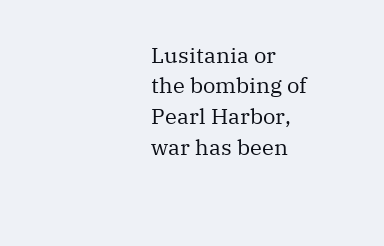Lusitania or the bombing of Pearl Harbor, war has been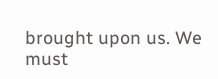brought upon us. We must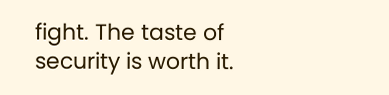fight. The taste of security is worth it.